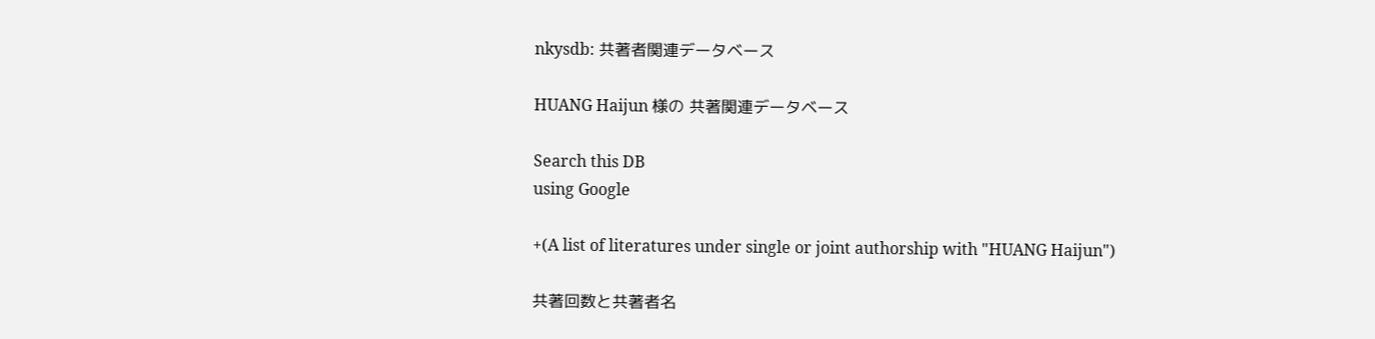nkysdb: 共著者関連データベース

HUANG Haijun 様の 共著関連データベース

Search this DB
using Google

+(A list of literatures under single or joint authorship with "HUANG Haijun")

共著回数と共著者名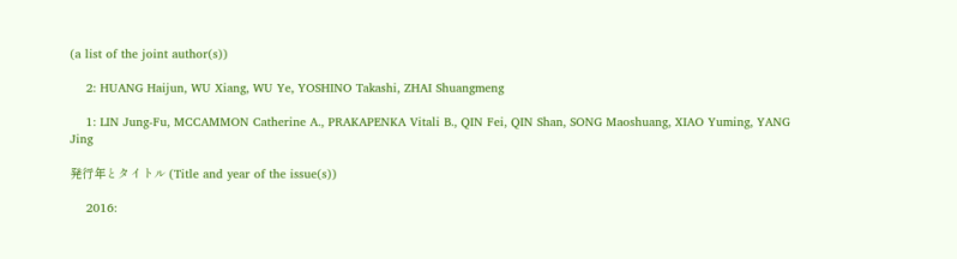(a list of the joint author(s))

    2: HUANG Haijun, WU Xiang, WU Ye, YOSHINO Takashi, ZHAI Shuangmeng

    1: LIN Jung-Fu, MCCAMMON Catherine A., PRAKAPENKA Vitali B., QIN Fei, QIN Shan, SONG Maoshuang, XIAO Yuming, YANG Jing

発行年とタイトル (Title and year of the issue(s))

    2016: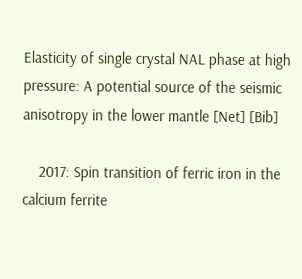Elasticity of single crystal NAL phase at high pressure: A potential source of the seismic anisotropy in the lower mantle [Net] [Bib]

    2017: Spin transition of ferric iron in the calcium ferrite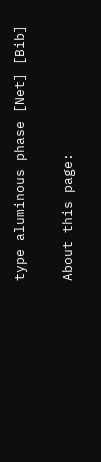type aluminous phase [Net] [Bib]

About this page: